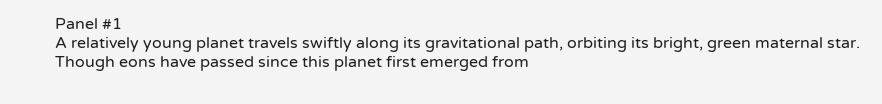Panel #1
A relatively young planet travels swiftly along its gravitational path, orbiting its bright, green maternal star. Though eons have passed since this planet first emerged from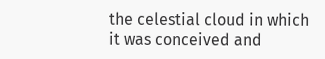the celestial cloud in which it was conceived and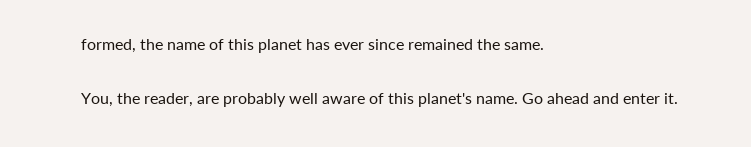formed, the name of this planet has ever since remained the same.

You, the reader, are probably well aware of this planet's name. Go ahead and enter it.